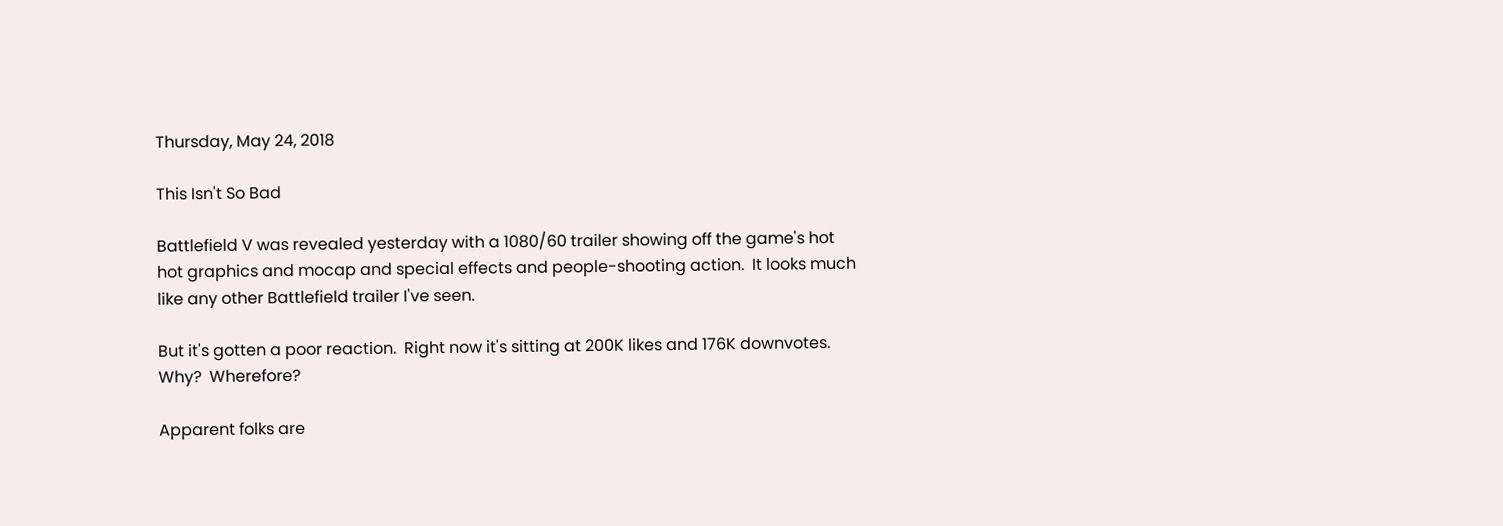Thursday, May 24, 2018

This Isn't So Bad

Battlefield V was revealed yesterday with a 1080/60 trailer showing off the game's hot hot graphics and mocap and special effects and people-shooting action.  It looks much like any other Battlefield trailer I've seen.

But it's gotten a poor reaction.  Right now it's sitting at 200K likes and 176K downvotes.  Why?  Wherefore?

Apparent folks are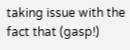taking issue with the fact that (gasp!)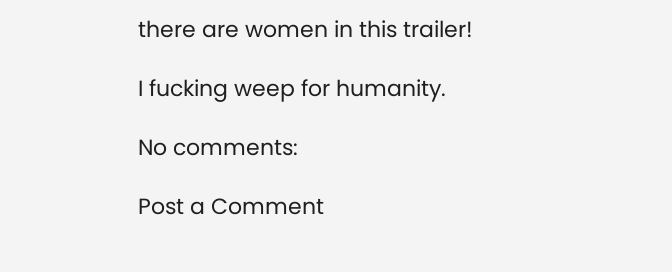there are women in this trailer!

I fucking weep for humanity.

No comments:

Post a Comment